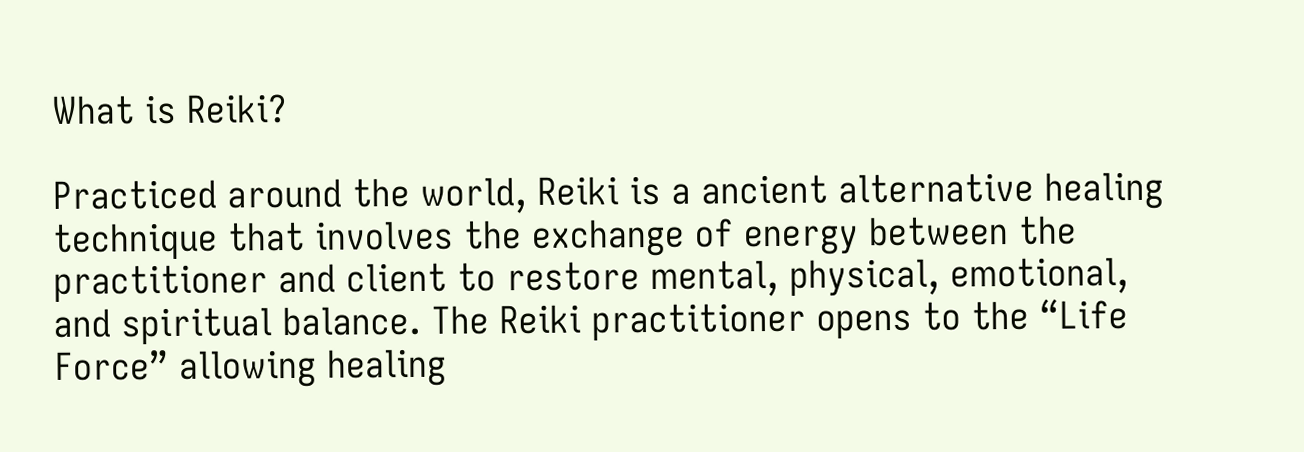What is Reiki?

Practiced around the world, Reiki is a ancient alternative healing technique that involves the exchange of energy between the practitioner and client to restore mental, physical, emotional, and spiritual balance. The Reiki practitioner opens to the “Life Force” allowing healing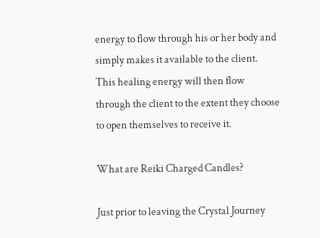energy to flow through his or her body and simply makes it available to the client. This healing energy will then flow through the client to the extent they choose to open themselves to receive it.

What are Reiki Charged Candles?

Just prior to leaving the Crystal Journey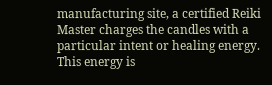manufacturing site, a certified Reiki Master charges the candles with a particular intent or healing energy. This energy is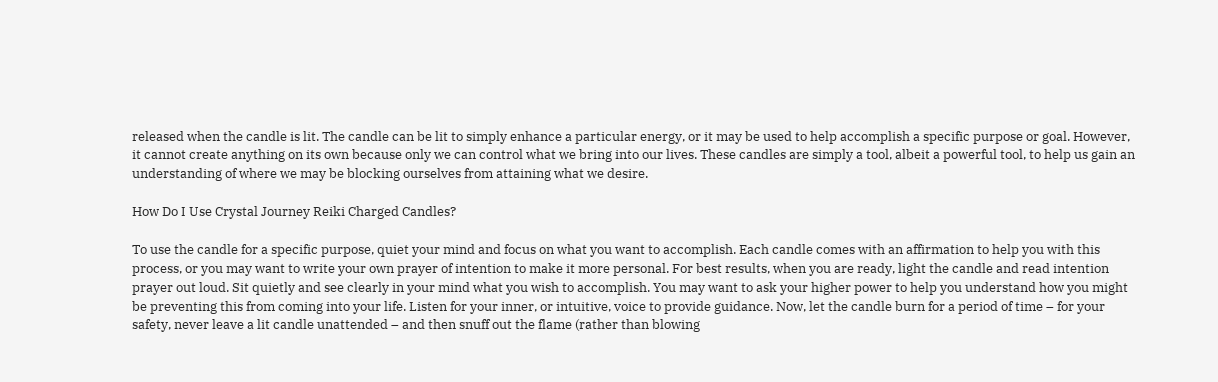released when the candle is lit. The candle can be lit to simply enhance a particular energy, or it may be used to help accomplish a specific purpose or goal. However, it cannot create anything on its own because only we can control what we bring into our lives. These candles are simply a tool, albeit a powerful tool, to help us gain an understanding of where we may be blocking ourselves from attaining what we desire.

How Do I Use Crystal Journey Reiki Charged Candles?

To use the candle for a specific purpose, quiet your mind and focus on what you want to accomplish. Each candle comes with an affirmation to help you with this process, or you may want to write your own prayer of intention to make it more personal. For best results, when you are ready, light the candle and read intention prayer out loud. Sit quietly and see clearly in your mind what you wish to accomplish. You may want to ask your higher power to help you understand how you might be preventing this from coming into your life. Listen for your inner, or intuitive, voice to provide guidance. Now, let the candle burn for a period of time – for your safety, never leave a lit candle unattended – and then snuff out the flame (rather than blowing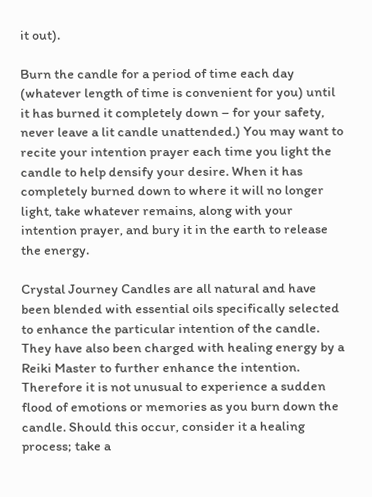it out).

Burn the candle for a period of time each day (whatever length of time is convenient for you) until it has burned it completely down – for your safety, never leave a lit candle unattended.) You may want to recite your intention prayer each time you light the candle to help densify your desire. When it has completely burned down to where it will no longer light, take whatever remains, along with your intention prayer, and bury it in the earth to release the energy.

Crystal Journey Candles are all natural and have been blended with essential oils specifically selected to enhance the particular intention of the candle. They have also been charged with healing energy by a Reiki Master to further enhance the intention. Therefore it is not unusual to experience a sudden flood of emotions or memories as you burn down the candle. Should this occur, consider it a healing process; take a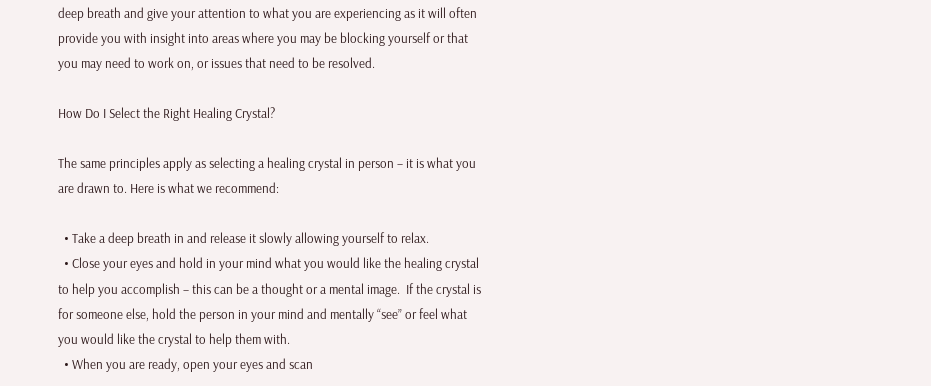deep breath and give your attention to what you are experiencing as it will often provide you with insight into areas where you may be blocking yourself or that you may need to work on, or issues that need to be resolved.

How Do I Select the Right Healing Crystal?

The same principles apply as selecting a healing crystal in person – it is what you are drawn to. Here is what we recommend:

  • Take a deep breath in and release it slowly allowing yourself to relax.
  • Close your eyes and hold in your mind what you would like the healing crystal to help you accomplish – this can be a thought or a mental image.  If the crystal is for someone else, hold the person in your mind and mentally “see” or feel what you would like the crystal to help them with.
  • When you are ready, open your eyes and scan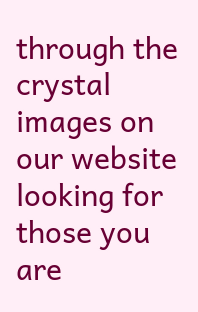through the crystal images on our website looking for those you are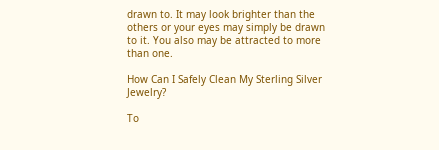drawn to. It may look brighter than the others or your eyes may simply be drawn to it. You also may be attracted to more than one.

How Can I Safely Clean My Sterling Silver Jewelry?

To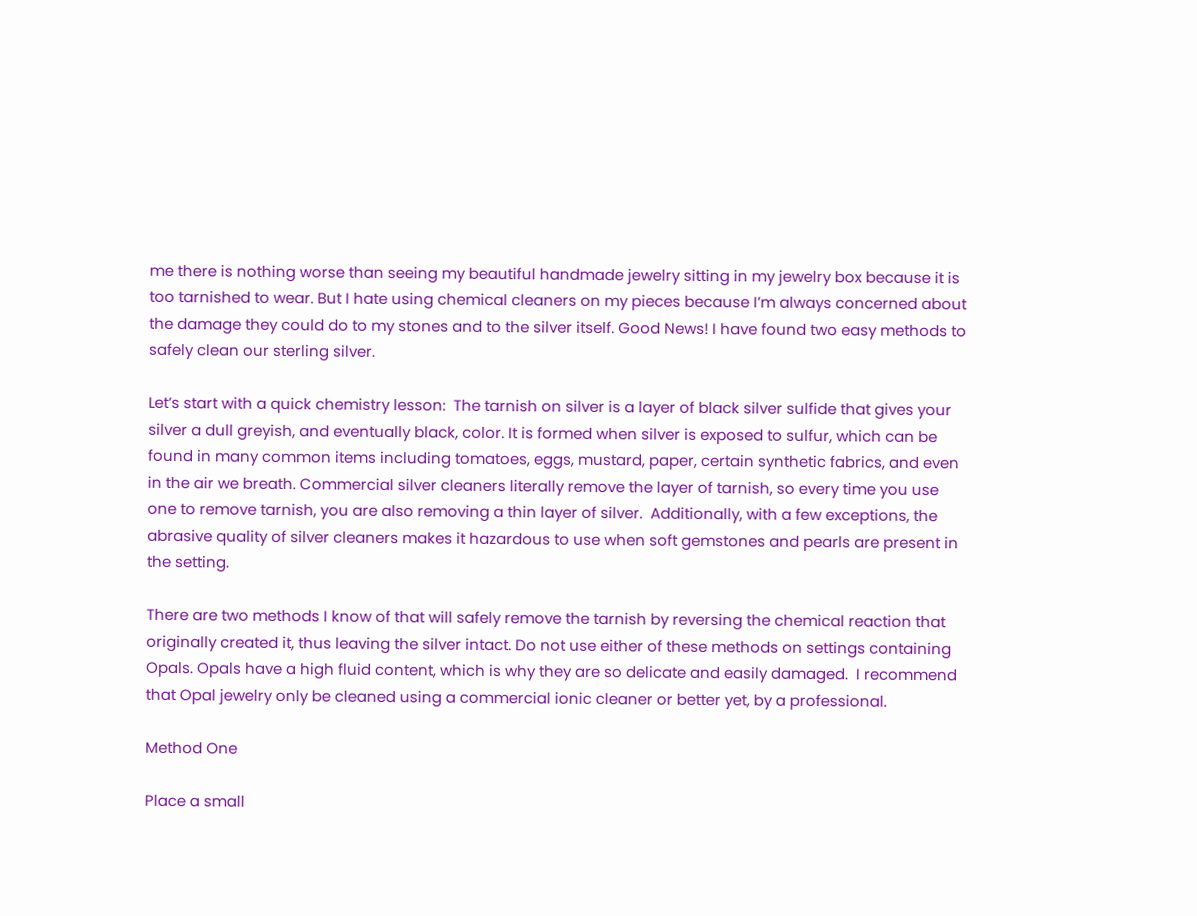me there is nothing worse than seeing my beautiful handmade jewelry sitting in my jewelry box because it is too tarnished to wear. But I hate using chemical cleaners on my pieces because I’m always concerned about the damage they could do to my stones and to the silver itself. Good News! I have found two easy methods to safely clean our sterling silver.

Let’s start with a quick chemistry lesson:  The tarnish on silver is a layer of black silver sulfide that gives your silver a dull greyish, and eventually black, color. It is formed when silver is exposed to sulfur, which can be found in many common items including tomatoes, eggs, mustard, paper, certain synthetic fabrics, and even in the air we breath. Commercial silver cleaners literally remove the layer of tarnish, so every time you use one to remove tarnish, you are also removing a thin layer of silver.  Additionally, with a few exceptions, the abrasive quality of silver cleaners makes it hazardous to use when soft gemstones and pearls are present in the setting.

There are two methods I know of that will safely remove the tarnish by reversing the chemical reaction that originally created it, thus leaving the silver intact. Do not use either of these methods on settings containing Opals. Opals have a high fluid content, which is why they are so delicate and easily damaged.  I recommend that Opal jewelry only be cleaned using a commercial ionic cleaner or better yet, by a professional.

Method One

Place a small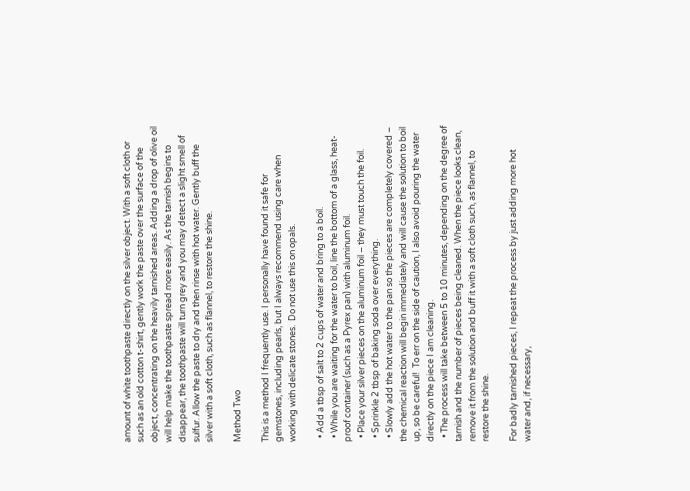amount of white toothpaste directly on the silver object. With a soft cloth or such as an old cotton t-shirt, gently work the paste over the surface of the object, concentrating on the heavily tarnished areas. Adding a drop of olive oil will help make the toothpaste spread more easily. As the tarnish begins to disappear, the toothpaste will turn grey and you may detect a slight smell of sulfur. Allow the paste to dry and then rinse with hot water. Gently buff the silver with a soft cloth, such as flannel, to restore the shine.

Method Two

This is a method I frequently use. I personally have found it safe for gemstones, including pearls, but I always recommend using care when working with delicate stones.  Do not use this on opals.

  • Add a tbsp of salt to 2 cups of water and bring to a boil.
  • While you are waiting for the water to boil, line the bottom of a glass, heat-proof container (such as a Pyrex pan) with aluminum foil.
  • Place your silver pieces on the aluminum foil – they must touch the foil.
  • Sprinkle 2 tbsp of baking soda over everything.
  • Slowly add the hot water to the pan so the pieces are completely covered – the chemical reaction will begin immediately and will cause the solution to boil up, so be careful!  To err on the side of caution, I also avoid pouring the water directly on the piece I am cleaning.
  • The process will take between 5 to 10 minutes, depending on the degree of tarnish and the number of pieces being cleaned. When the piece looks clean, remove it from the solution and buff it with a soft cloth such, as flannel, to restore the shine.

For badly tarnished pieces, I repeat the process by just adding more hot water and, if necessary,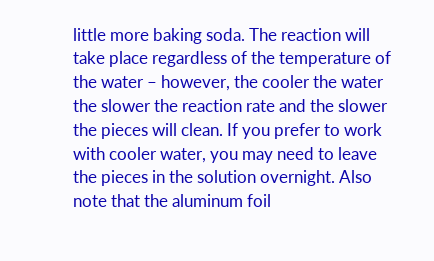little more baking soda. The reaction will take place regardless of the temperature of the water – however, the cooler the water the slower the reaction rate and the slower the pieces will clean. If you prefer to work with cooler water, you may need to leave the pieces in the solution overnight. Also note that the aluminum foil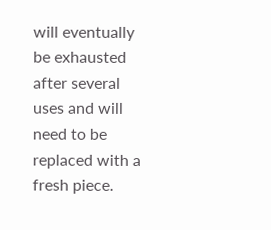will eventually be exhausted after several uses and will need to be replaced with a fresh piece.